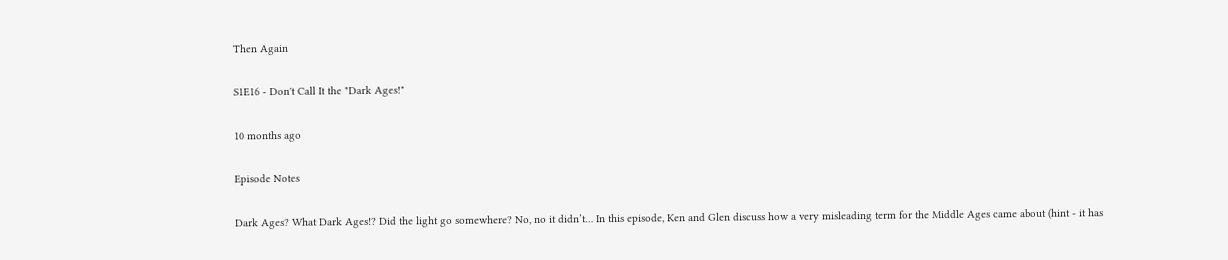Then Again

S1E16 - Don't Call It the "Dark Ages!"

10 months ago

Episode Notes

Dark Ages? What Dark Ages!? Did the light go somewhere? No, no it didn’t… In this episode, Ken and Glen discuss how a very misleading term for the Middle Ages came about (hint - it has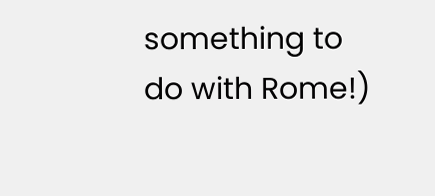something to do with Rome!)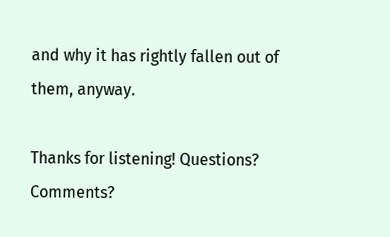and why it has rightly fallen out of them, anyway.

Thanks for listening! Questions? Comments?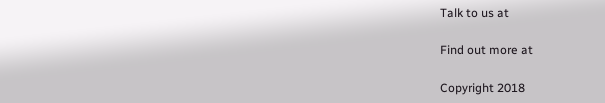Talk to us at

Find out more at

Copyright 2018